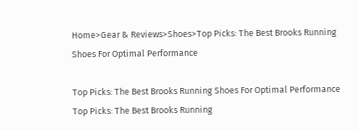Home>Gear & Reviews>Shoes>Top Picks: The Best Brooks Running Shoes For Optimal Performance

Top Picks: The Best Brooks Running Shoes For Optimal Performance Top Picks: The Best Brooks Running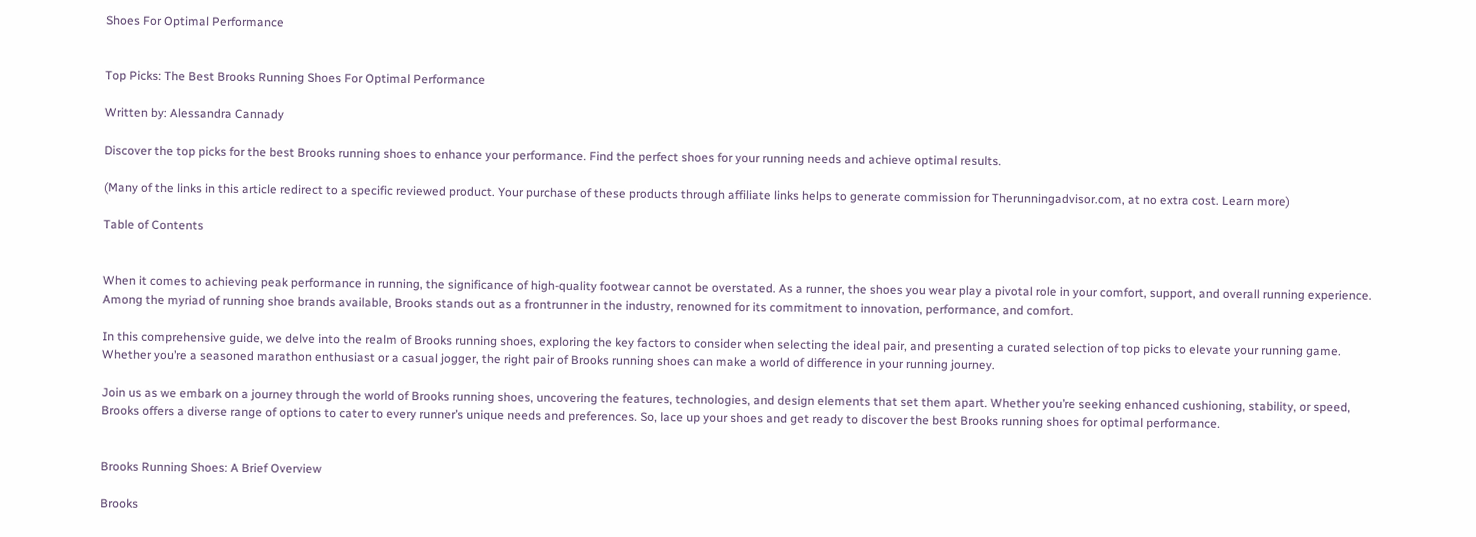Shoes For Optimal Performance


Top Picks: The Best Brooks Running Shoes For Optimal Performance

Written by: Alessandra Cannady

Discover the top picks for the best Brooks running shoes to enhance your performance. Find the perfect shoes for your running needs and achieve optimal results.

(Many of the links in this article redirect to a specific reviewed product. Your purchase of these products through affiliate links helps to generate commission for Therunningadvisor.com, at no extra cost. Learn more)

Table of Contents


When it comes to achieving peak performance in running, the significance of high-quality footwear cannot be overstated. As a runner, the shoes you wear play a pivotal role in your comfort, support, and overall running experience. Among the myriad of running shoe brands available, Brooks stands out as a frontrunner in the industry, renowned for its commitment to innovation, performance, and comfort.

In this comprehensive guide, we delve into the realm of Brooks running shoes, exploring the key factors to consider when selecting the ideal pair, and presenting a curated selection of top picks to elevate your running game. Whether you’re a seasoned marathon enthusiast or a casual jogger, the right pair of Brooks running shoes can make a world of difference in your running journey.

Join us as we embark on a journey through the world of Brooks running shoes, uncovering the features, technologies, and design elements that set them apart. Whether you’re seeking enhanced cushioning, stability, or speed, Brooks offers a diverse range of options to cater to every runner’s unique needs and preferences. So, lace up your shoes and get ready to discover the best Brooks running shoes for optimal performance.


Brooks Running Shoes: A Brief Overview

Brooks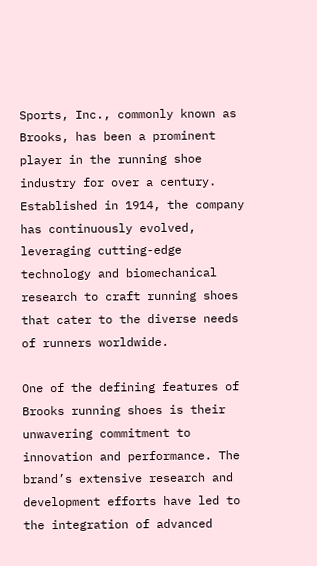Sports, Inc., commonly known as Brooks, has been a prominent player in the running shoe industry for over a century. Established in 1914, the company has continuously evolved, leveraging cutting-edge technology and biomechanical research to craft running shoes that cater to the diverse needs of runners worldwide.

One of the defining features of Brooks running shoes is their unwavering commitment to innovation and performance. The brand’s extensive research and development efforts have led to the integration of advanced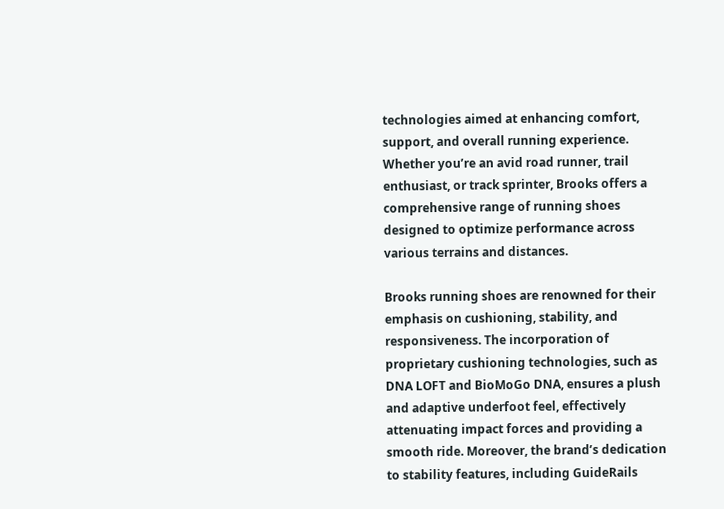technologies aimed at enhancing comfort, support, and overall running experience. Whether you’re an avid road runner, trail enthusiast, or track sprinter, Brooks offers a comprehensive range of running shoes designed to optimize performance across various terrains and distances.

Brooks running shoes are renowned for their emphasis on cushioning, stability, and responsiveness. The incorporation of proprietary cushioning technologies, such as DNA LOFT and BioMoGo DNA, ensures a plush and adaptive underfoot feel, effectively attenuating impact forces and providing a smooth ride. Moreover, the brand’s dedication to stability features, including GuideRails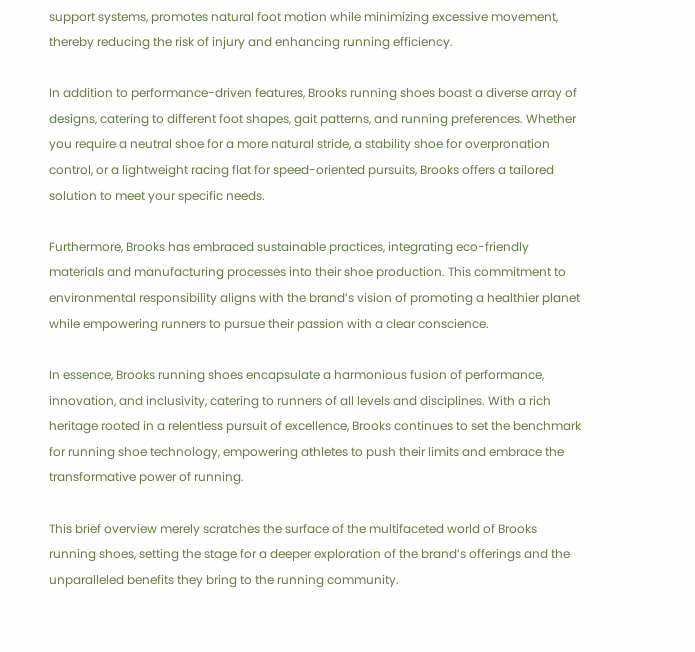support systems, promotes natural foot motion while minimizing excessive movement, thereby reducing the risk of injury and enhancing running efficiency.

In addition to performance-driven features, Brooks running shoes boast a diverse array of designs, catering to different foot shapes, gait patterns, and running preferences. Whether you require a neutral shoe for a more natural stride, a stability shoe for overpronation control, or a lightweight racing flat for speed-oriented pursuits, Brooks offers a tailored solution to meet your specific needs.

Furthermore, Brooks has embraced sustainable practices, integrating eco-friendly materials and manufacturing processes into their shoe production. This commitment to environmental responsibility aligns with the brand’s vision of promoting a healthier planet while empowering runners to pursue their passion with a clear conscience.

In essence, Brooks running shoes encapsulate a harmonious fusion of performance, innovation, and inclusivity, catering to runners of all levels and disciplines. With a rich heritage rooted in a relentless pursuit of excellence, Brooks continues to set the benchmark for running shoe technology, empowering athletes to push their limits and embrace the transformative power of running.

This brief overview merely scratches the surface of the multifaceted world of Brooks running shoes, setting the stage for a deeper exploration of the brand’s offerings and the unparalleled benefits they bring to the running community.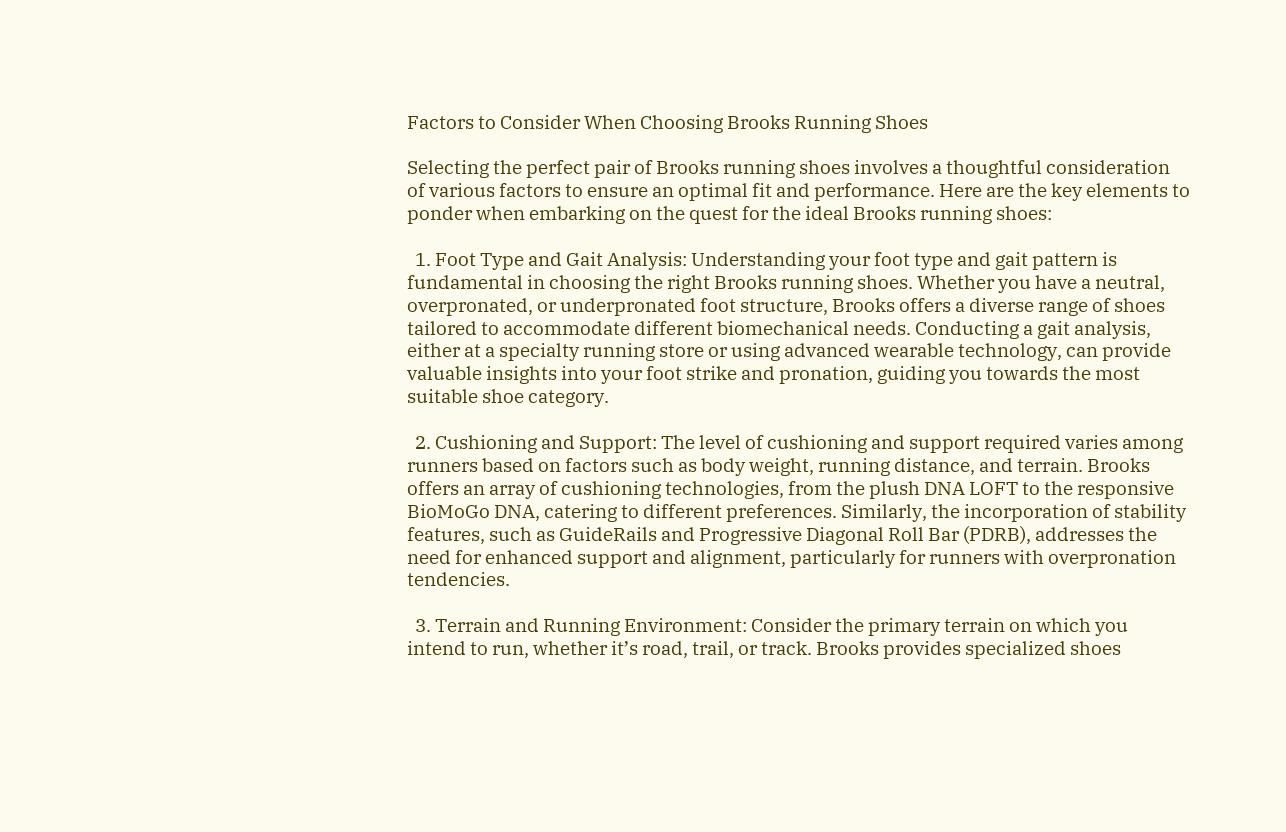Factors to Consider When Choosing Brooks Running Shoes

Selecting the perfect pair of Brooks running shoes involves a thoughtful consideration of various factors to ensure an optimal fit and performance. Here are the key elements to ponder when embarking on the quest for the ideal Brooks running shoes:

  1. Foot Type and Gait Analysis: Understanding your foot type and gait pattern is fundamental in choosing the right Brooks running shoes. Whether you have a neutral, overpronated, or underpronated foot structure, Brooks offers a diverse range of shoes tailored to accommodate different biomechanical needs. Conducting a gait analysis, either at a specialty running store or using advanced wearable technology, can provide valuable insights into your foot strike and pronation, guiding you towards the most suitable shoe category.

  2. Cushioning and Support: The level of cushioning and support required varies among runners based on factors such as body weight, running distance, and terrain. Brooks offers an array of cushioning technologies, from the plush DNA LOFT to the responsive BioMoGo DNA, catering to different preferences. Similarly, the incorporation of stability features, such as GuideRails and Progressive Diagonal Roll Bar (PDRB), addresses the need for enhanced support and alignment, particularly for runners with overpronation tendencies.

  3. Terrain and Running Environment: Consider the primary terrain on which you intend to run, whether it’s road, trail, or track. Brooks provides specialized shoes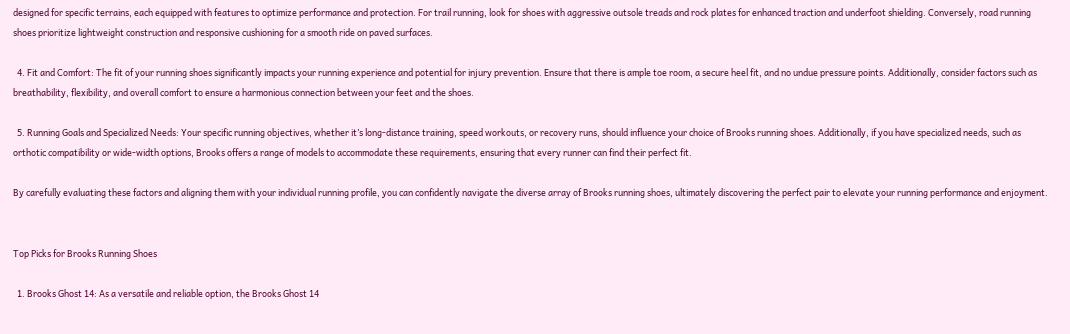designed for specific terrains, each equipped with features to optimize performance and protection. For trail running, look for shoes with aggressive outsole treads and rock plates for enhanced traction and underfoot shielding. Conversely, road running shoes prioritize lightweight construction and responsive cushioning for a smooth ride on paved surfaces.

  4. Fit and Comfort: The fit of your running shoes significantly impacts your running experience and potential for injury prevention. Ensure that there is ample toe room, a secure heel fit, and no undue pressure points. Additionally, consider factors such as breathability, flexibility, and overall comfort to ensure a harmonious connection between your feet and the shoes.

  5. Running Goals and Specialized Needs: Your specific running objectives, whether it’s long-distance training, speed workouts, or recovery runs, should influence your choice of Brooks running shoes. Additionally, if you have specialized needs, such as orthotic compatibility or wide-width options, Brooks offers a range of models to accommodate these requirements, ensuring that every runner can find their perfect fit.

By carefully evaluating these factors and aligning them with your individual running profile, you can confidently navigate the diverse array of Brooks running shoes, ultimately discovering the perfect pair to elevate your running performance and enjoyment.


Top Picks for Brooks Running Shoes

  1. Brooks Ghost 14: As a versatile and reliable option, the Brooks Ghost 14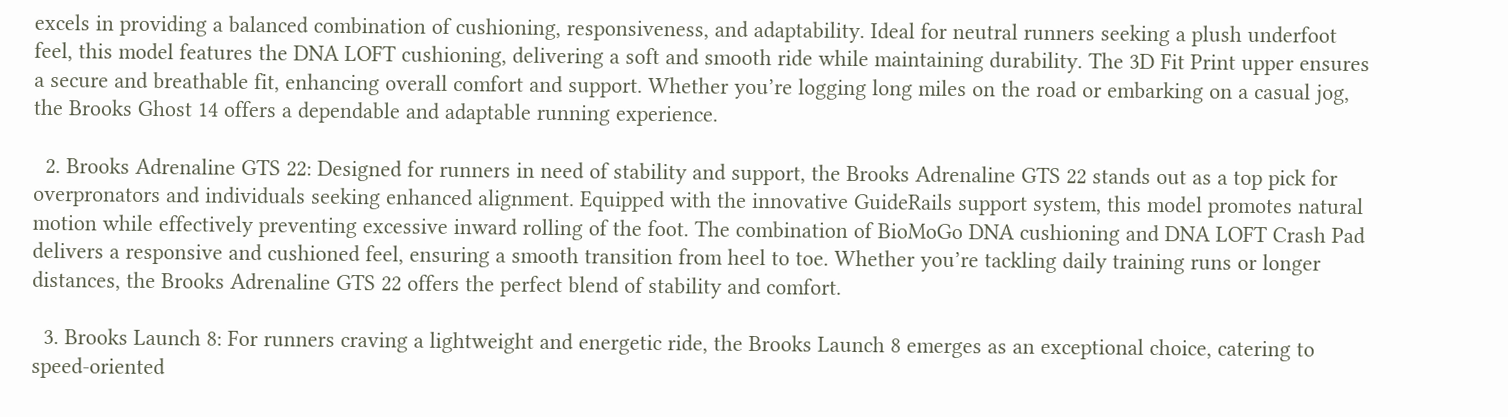excels in providing a balanced combination of cushioning, responsiveness, and adaptability. Ideal for neutral runners seeking a plush underfoot feel, this model features the DNA LOFT cushioning, delivering a soft and smooth ride while maintaining durability. The 3D Fit Print upper ensures a secure and breathable fit, enhancing overall comfort and support. Whether you’re logging long miles on the road or embarking on a casual jog, the Brooks Ghost 14 offers a dependable and adaptable running experience.

  2. Brooks Adrenaline GTS 22: Designed for runners in need of stability and support, the Brooks Adrenaline GTS 22 stands out as a top pick for overpronators and individuals seeking enhanced alignment. Equipped with the innovative GuideRails support system, this model promotes natural motion while effectively preventing excessive inward rolling of the foot. The combination of BioMoGo DNA cushioning and DNA LOFT Crash Pad delivers a responsive and cushioned feel, ensuring a smooth transition from heel to toe. Whether you’re tackling daily training runs or longer distances, the Brooks Adrenaline GTS 22 offers the perfect blend of stability and comfort.

  3. Brooks Launch 8: For runners craving a lightweight and energetic ride, the Brooks Launch 8 emerges as an exceptional choice, catering to speed-oriented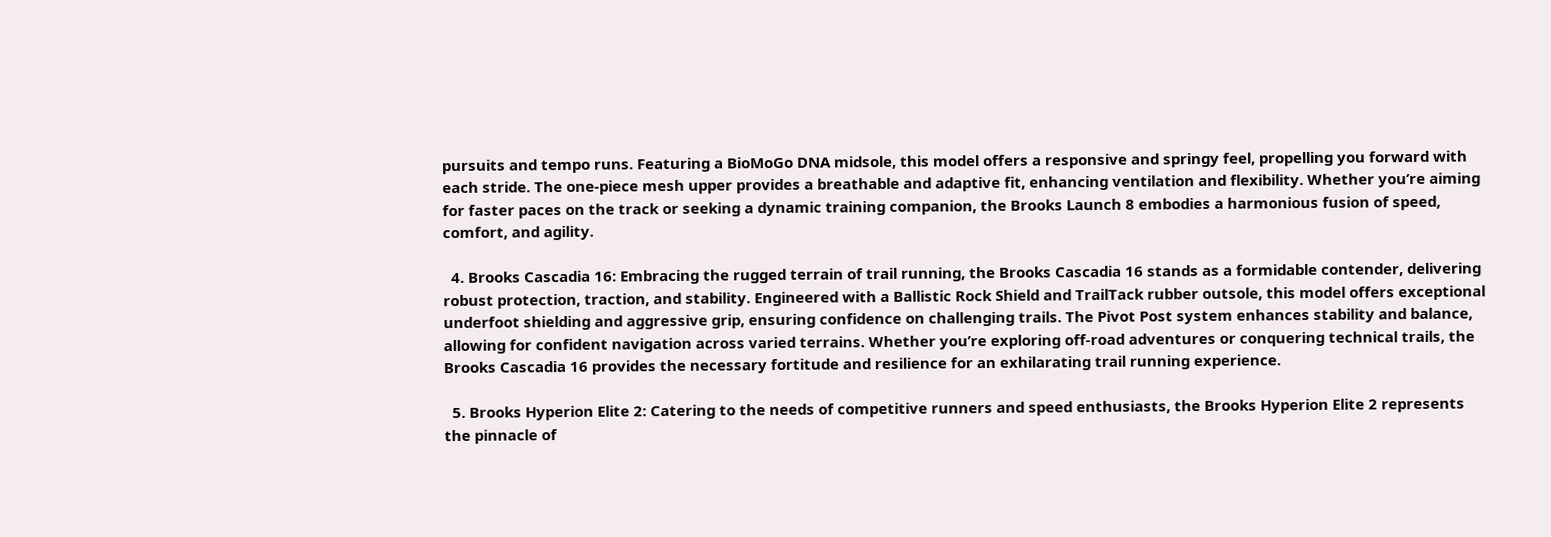pursuits and tempo runs. Featuring a BioMoGo DNA midsole, this model offers a responsive and springy feel, propelling you forward with each stride. The one-piece mesh upper provides a breathable and adaptive fit, enhancing ventilation and flexibility. Whether you’re aiming for faster paces on the track or seeking a dynamic training companion, the Brooks Launch 8 embodies a harmonious fusion of speed, comfort, and agility.

  4. Brooks Cascadia 16: Embracing the rugged terrain of trail running, the Brooks Cascadia 16 stands as a formidable contender, delivering robust protection, traction, and stability. Engineered with a Ballistic Rock Shield and TrailTack rubber outsole, this model offers exceptional underfoot shielding and aggressive grip, ensuring confidence on challenging trails. The Pivot Post system enhances stability and balance, allowing for confident navigation across varied terrains. Whether you’re exploring off-road adventures or conquering technical trails, the Brooks Cascadia 16 provides the necessary fortitude and resilience for an exhilarating trail running experience.

  5. Brooks Hyperion Elite 2: Catering to the needs of competitive runners and speed enthusiasts, the Brooks Hyperion Elite 2 represents the pinnacle of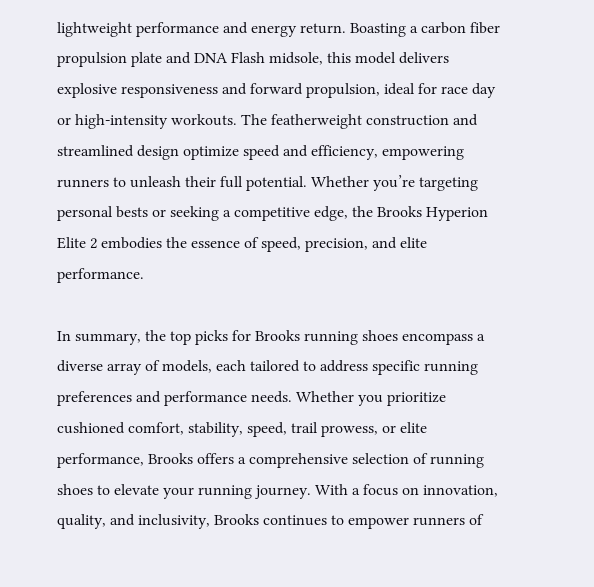lightweight performance and energy return. Boasting a carbon fiber propulsion plate and DNA Flash midsole, this model delivers explosive responsiveness and forward propulsion, ideal for race day or high-intensity workouts. The featherweight construction and streamlined design optimize speed and efficiency, empowering runners to unleash their full potential. Whether you’re targeting personal bests or seeking a competitive edge, the Brooks Hyperion Elite 2 embodies the essence of speed, precision, and elite performance.

In summary, the top picks for Brooks running shoes encompass a diverse array of models, each tailored to address specific running preferences and performance needs. Whether you prioritize cushioned comfort, stability, speed, trail prowess, or elite performance, Brooks offers a comprehensive selection of running shoes to elevate your running journey. With a focus on innovation, quality, and inclusivity, Brooks continues to empower runners of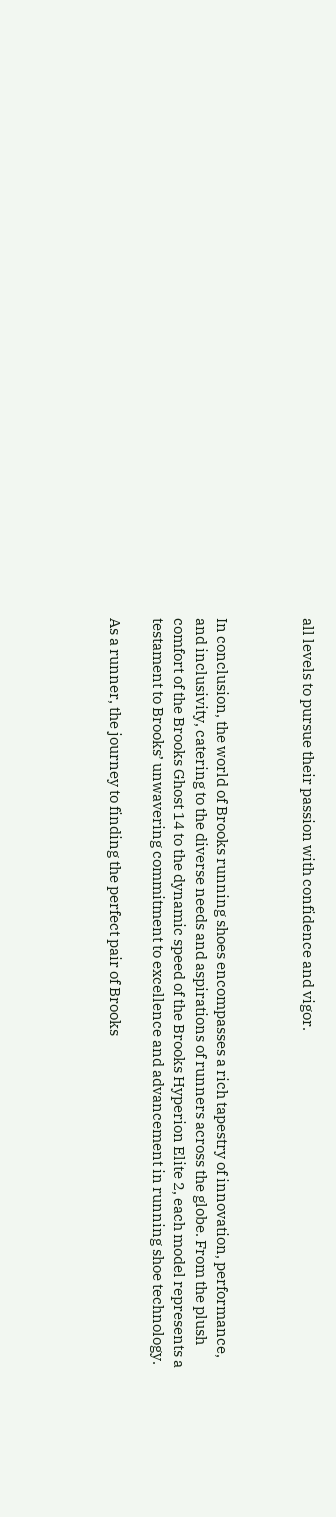all levels to pursue their passion with confidence and vigor.



In conclusion, the world of Brooks running shoes encompasses a rich tapestry of innovation, performance, and inclusivity, catering to the diverse needs and aspirations of runners across the globe. From the plush comfort of the Brooks Ghost 14 to the dynamic speed of the Brooks Hyperion Elite 2, each model represents a testament to Brooks’ unwavering commitment to excellence and advancement in running shoe technology.

As a runner, the journey to finding the perfect pair of Brooks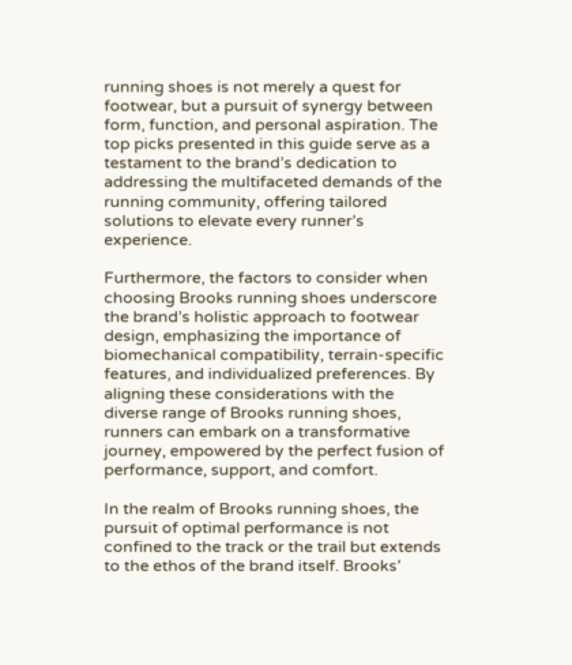running shoes is not merely a quest for footwear, but a pursuit of synergy between form, function, and personal aspiration. The top picks presented in this guide serve as a testament to the brand’s dedication to addressing the multifaceted demands of the running community, offering tailored solutions to elevate every runner’s experience.

Furthermore, the factors to consider when choosing Brooks running shoes underscore the brand’s holistic approach to footwear design, emphasizing the importance of biomechanical compatibility, terrain-specific features, and individualized preferences. By aligning these considerations with the diverse range of Brooks running shoes, runners can embark on a transformative journey, empowered by the perfect fusion of performance, support, and comfort.

In the realm of Brooks running shoes, the pursuit of optimal performance is not confined to the track or the trail but extends to the ethos of the brand itself. Brooks’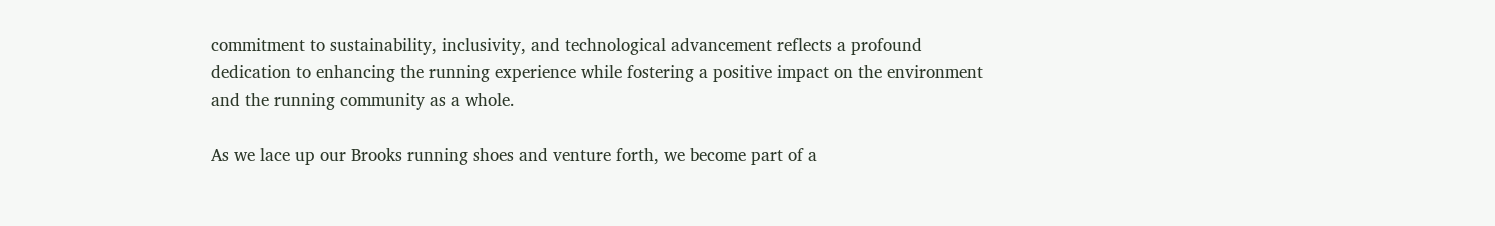commitment to sustainability, inclusivity, and technological advancement reflects a profound dedication to enhancing the running experience while fostering a positive impact on the environment and the running community as a whole.

As we lace up our Brooks running shoes and venture forth, we become part of a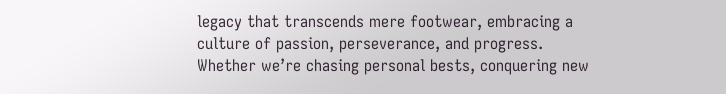legacy that transcends mere footwear, embracing a culture of passion, perseverance, and progress. Whether we’re chasing personal bests, conquering new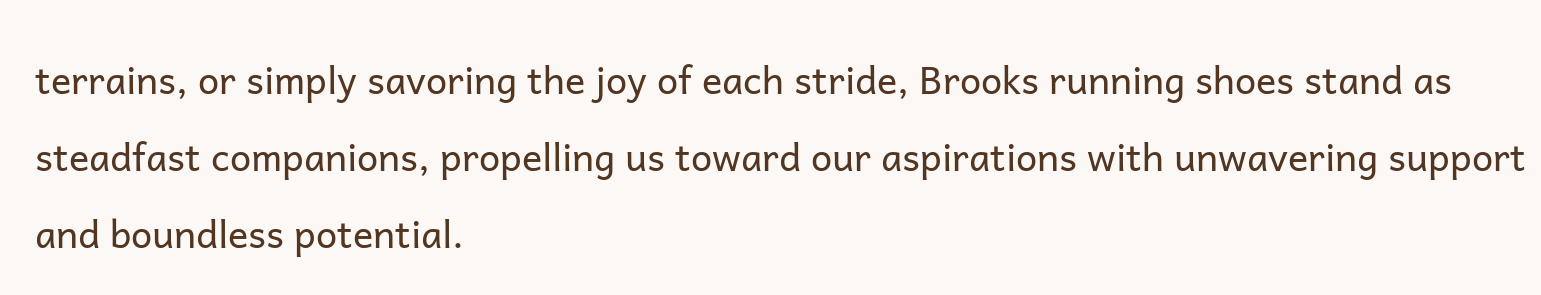terrains, or simply savoring the joy of each stride, Brooks running shoes stand as steadfast companions, propelling us toward our aspirations with unwavering support and boundless potential.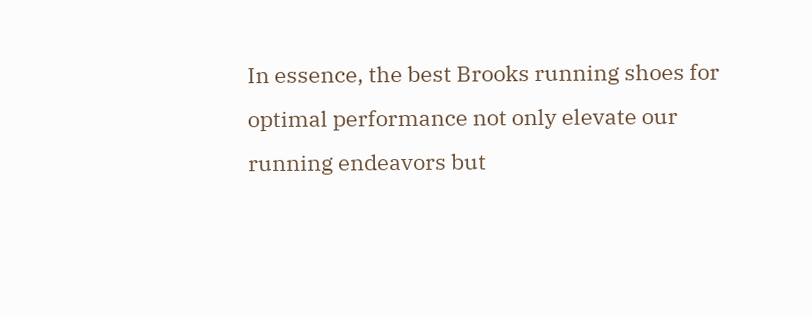In essence, the best Brooks running shoes for optimal performance not only elevate our running endeavors but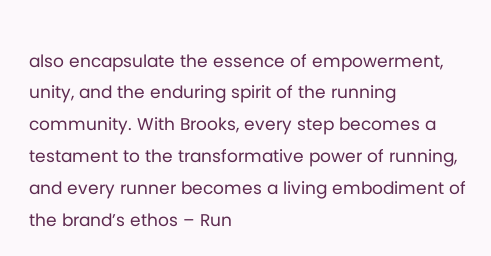also encapsulate the essence of empowerment, unity, and the enduring spirit of the running community. With Brooks, every step becomes a testament to the transformative power of running, and every runner becomes a living embodiment of the brand’s ethos – Run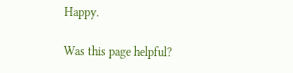Happy.

Was this page helpful?